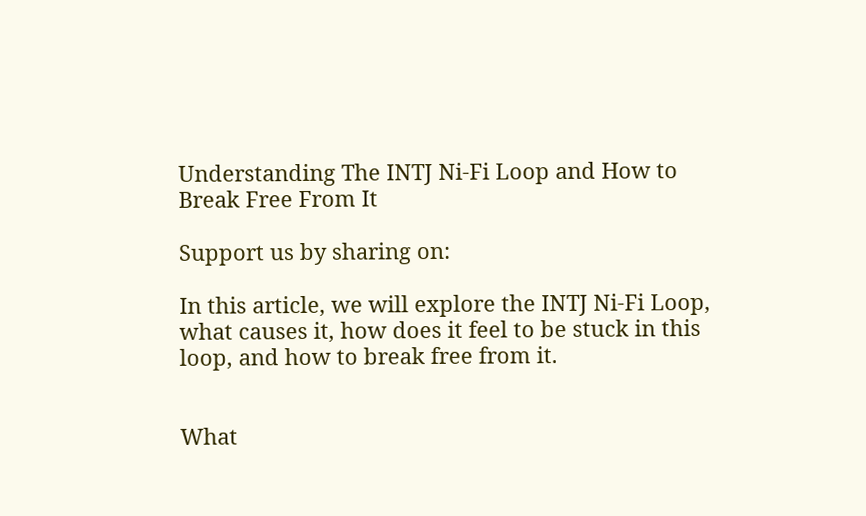Understanding The INTJ Ni-Fi Loop and How to Break Free From It

Support us by sharing on:

In this article, we will explore the INTJ Ni-Fi Loop, what causes it, how does it feel to be stuck in this loop, and how to break free from it.


What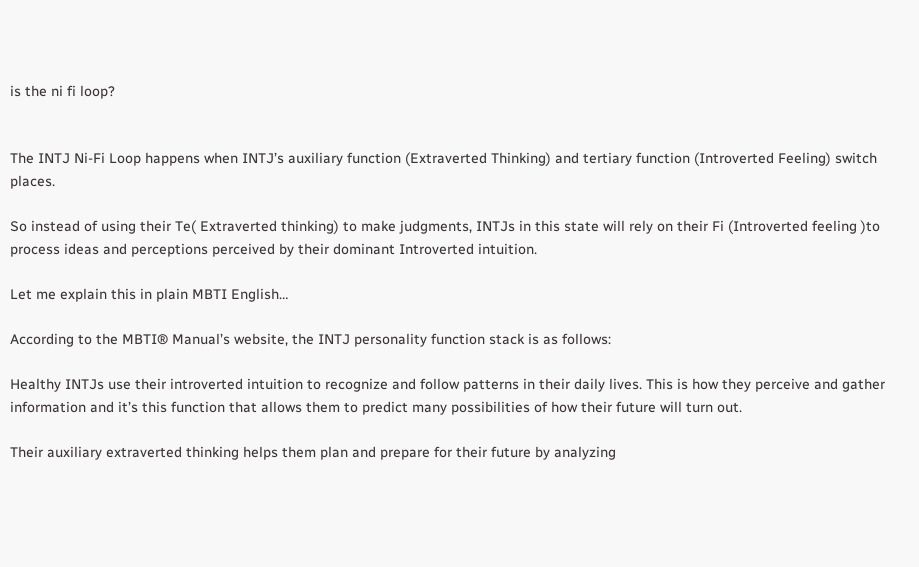is the ni fi loop?


The INTJ Ni-Fi Loop happens when INTJ’s auxiliary function (Extraverted Thinking) and tertiary function (Introverted Feeling) switch places.

So instead of using their Te( Extraverted thinking) to make judgments, INTJs in this state will rely on their Fi (Introverted feeling )to process ideas and perceptions perceived by their dominant Introverted intuition.

Let me explain this in plain MBTI English…

According to the MBTI® Manual’s website, the INTJ personality function stack is as follows:

Healthy INTJs use their introverted intuition to recognize and follow patterns in their daily lives. This is how they perceive and gather information and it’s this function that allows them to predict many possibilities of how their future will turn out.

Their auxiliary extraverted thinking helps them plan and prepare for their future by analyzing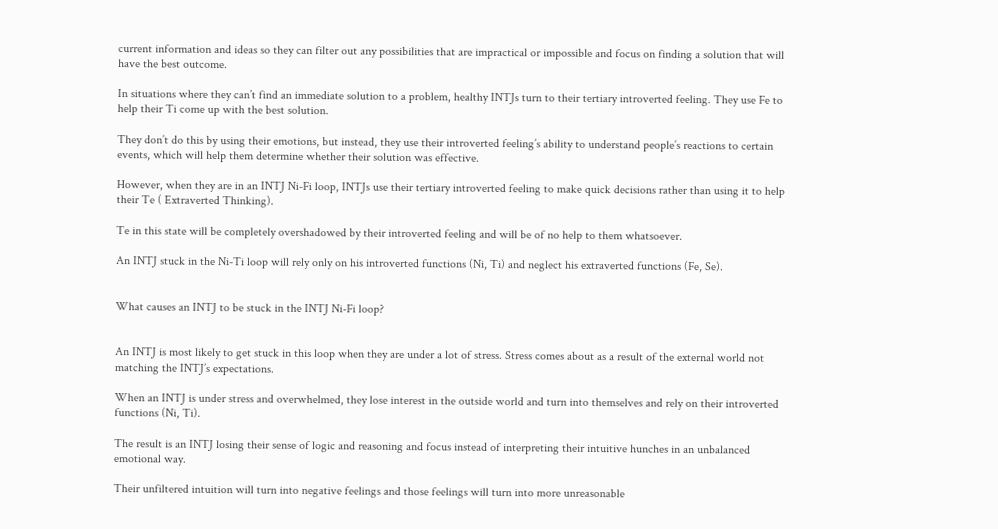current information and ideas so they can filter out any possibilities that are impractical or impossible and focus on finding a solution that will have the best outcome.

In situations where they can’t find an immediate solution to a problem, healthy INTJs turn to their tertiary introverted feeling. They use Fe to help their Ti come up with the best solution.

They don’t do this by using their emotions, but instead, they use their introverted feeling’s ability to understand people’s reactions to certain events, which will help them determine whether their solution was effective.

However, when they are in an INTJ Ni-Fi loop, INTJs use their tertiary introverted feeling to make quick decisions rather than using it to help their Te ( Extraverted Thinking).

Te in this state will be completely overshadowed by their introverted feeling and will be of no help to them whatsoever.

An INTJ stuck in the Ni-Ti loop will rely only on his introverted functions (Ni, Ti) and neglect his extraverted functions (Fe, Se).


What causes an INTJ to be stuck in the INTJ Ni-Fi loop?


An INTJ is most likely to get stuck in this loop when they are under a lot of stress. Stress comes about as a result of the external world not matching the INTJ’s expectations.

When an INTJ is under stress and overwhelmed, they lose interest in the outside world and turn into themselves and rely on their introverted functions (Ni, Ti).

The result is an INTJ losing their sense of logic and reasoning and focus instead of interpreting their intuitive hunches in an unbalanced emotional way.

Their unfiltered intuition will turn into negative feelings and those feelings will turn into more unreasonable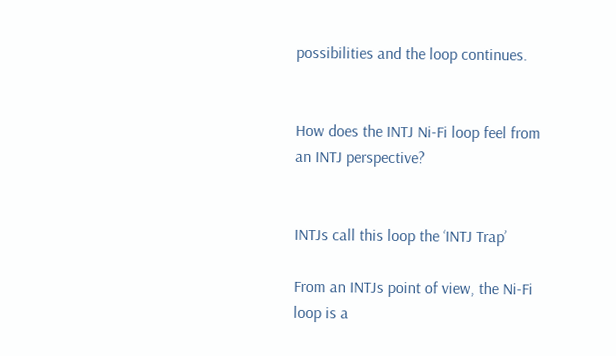possibilities and the loop continues.


How does the INTJ Ni-Fi loop feel from an INTJ perspective?


INTJs call this loop the ‘INTJ Trap’

From an INTJs point of view, the Ni-Fi loop is a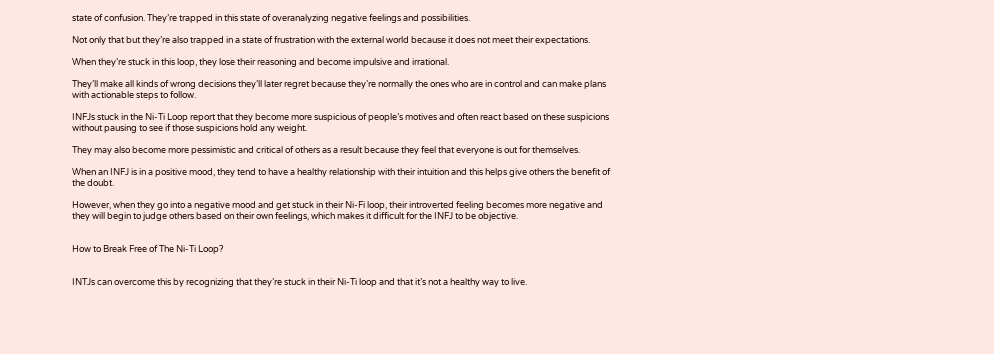state of confusion. They’re trapped in this state of overanalyzing negative feelings and possibilities.

Not only that but they’re also trapped in a state of frustration with the external world because it does not meet their expectations.

When they’re stuck in this loop, they lose their reasoning and become impulsive and irrational.

They’ll make all kinds of wrong decisions they’ll later regret because they’re normally the ones who are in control and can make plans with actionable steps to follow.

INFJs stuck in the Ni-Ti Loop report that they become more suspicious of people’s motives and often react based on these suspicions without pausing to see if those suspicions hold any weight.

They may also become more pessimistic and critical of others as a result because they feel that everyone is out for themselves.

When an INFJ is in a positive mood, they tend to have a healthy relationship with their intuition and this helps give others the benefit of the doubt.

However, when they go into a negative mood and get stuck in their Ni-Fi loop, their introverted feeling becomes more negative and they will begin to judge others based on their own feelings, which makes it difficult for the INFJ to be objective.


How to Break Free of The Ni-Ti Loop?


INTJs can overcome this by recognizing that they’re stuck in their Ni-Ti loop and that it’s not a healthy way to live.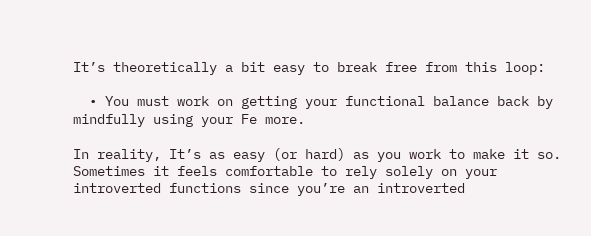It’s theoretically a bit easy to break free from this loop:

  • You must work on getting your functional balance back by mindfully using your Fe more.

In reality, It’s as easy (or hard) as you work to make it so. Sometimes it feels comfortable to rely solely on your introverted functions since you’re an introverted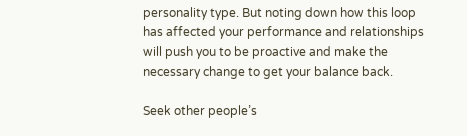personality type. But noting down how this loop has affected your performance and relationships will push you to be proactive and make the necessary change to get your balance back.

Seek other people’s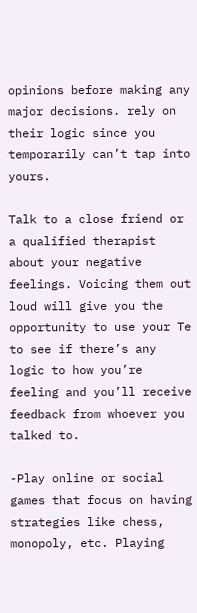opinions before making any major decisions. rely on their logic since you temporarily can’t tap into yours.

Talk to a close friend or a qualified therapist about your negative feelings. Voicing them out loud will give you the opportunity to use your Te to see if there’s any logic to how you’re feeling and you’ll receive feedback from whoever you talked to.

-Play online or social games that focus on having strategies like chess, monopoly, etc. Playing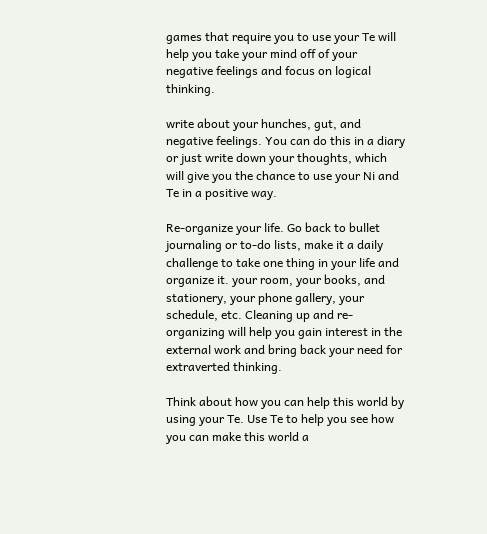games that require you to use your Te will help you take your mind off of your negative feelings and focus on logical thinking.

write about your hunches, gut, and negative feelings. You can do this in a diary or just write down your thoughts, which will give you the chance to use your Ni and Te in a positive way.

Re-organize your life. Go back to bullet journaling or to-do lists, make it a daily challenge to take one thing in your life and organize it. your room, your books, and stationery, your phone gallery, your schedule, etc. Cleaning up and re-organizing will help you gain interest in the external work and bring back your need for extraverted thinking.

Think about how you can help this world by using your Te. Use Te to help you see how you can make this world a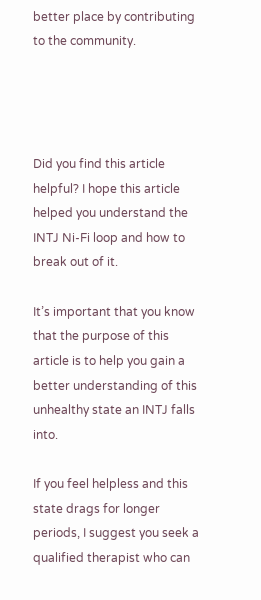better place by contributing to the community.




Did you find this article helpful? I hope this article helped you understand the INTJ Ni-Fi loop and how to break out of it.

It’s important that you know that the purpose of this article is to help you gain a better understanding of this unhealthy state an INTJ falls into.

If you feel helpless and this state drags for longer periods, I suggest you seek a qualified therapist who can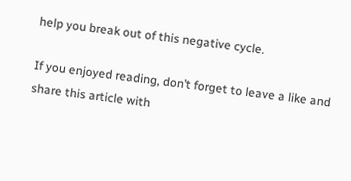help you break out of this negative cycle.

If you enjoyed reading, don’t forget to leave a like and share this article with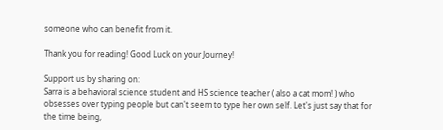someone who can benefit from it.

Thank you for reading! Good Luck on your Journey!

Support us by sharing on:
Sarra is a behavioral science student and HS science teacher ( also a cat mom! ) who obsesses over typing people but can't seem to type her own self. Let's just say that for the time being,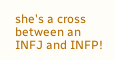she's a cross between an INFJ and INFP!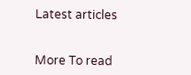Latest articles


More To read